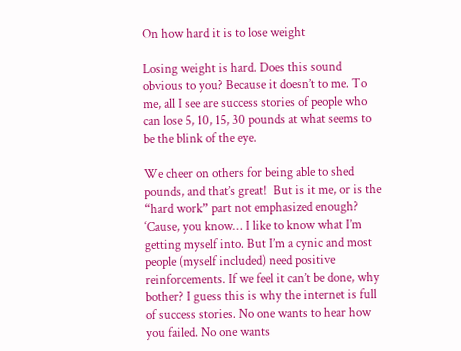On how hard it is to lose weight

Losing weight is hard. Does this sound obvious to you? Because it doesn’t to me. To me, all I see are success stories of people who can lose 5, 10, 15, 30 pounds at what seems to be the blink of the eye.

We cheer on others for being able to shed pounds, and that’s great!  But is it me, or is the “hard work” part not emphasized enough? ‘Cause, you know… I like to know what I’m getting myself into. But I’m a cynic and most people (myself included) need positive reinforcements. If we feel it can’t be done, why bother? I guess this is why the internet is full of success stories. No one wants to hear how you failed. No one wants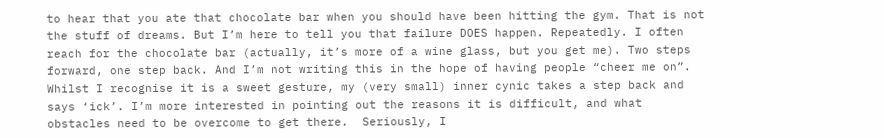to hear that you ate that chocolate bar when you should have been hitting the gym. That is not the stuff of dreams. But I’m here to tell you that failure DOES happen. Repeatedly. I often reach for the chocolate bar (actually, it’s more of a wine glass, but you get me). Two steps forward, one step back. And I’m not writing this in the hope of having people “cheer me on”. Whilst I recognise it is a sweet gesture, my (very small) inner cynic takes a step back and says ‘ick’. I’m more interested in pointing out the reasons it is difficult, and what obstacles need to be overcome to get there.  Seriously, I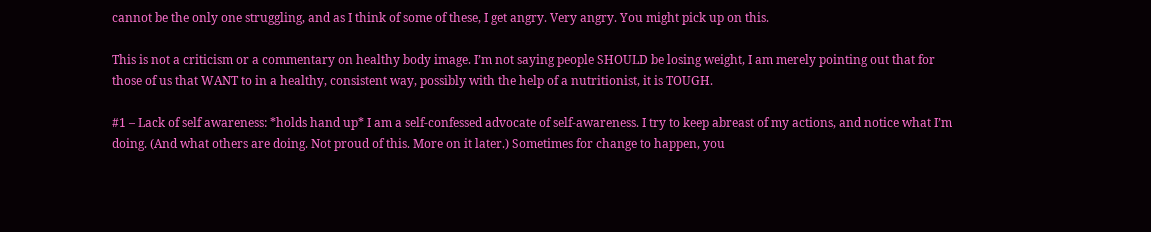cannot be the only one struggling, and as I think of some of these, I get angry. Very angry. You might pick up on this.

This is not a criticism or a commentary on healthy body image. I’m not saying people SHOULD be losing weight, I am merely pointing out that for those of us that WANT to in a healthy, consistent way, possibly with the help of a nutritionist, it is TOUGH.

#1 – Lack of self awareness: *holds hand up* I am a self-confessed advocate of self-awareness. I try to keep abreast of my actions, and notice what I’m doing. (And what others are doing. Not proud of this. More on it later.) Sometimes for change to happen, you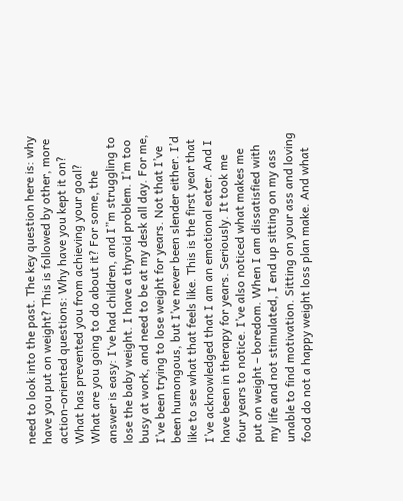need to look into the past. The key question here is: why have you put on weight? This is followed by other, more action-oriented questions: Why have you kept it on? What has prevented you from achieving your goal? What are you going to do about it? For some, the answer is easy: I‘ve had children, and I”m struggling to lose the baby weight. I have a thyroid problem. I’m too busy at work, and need to be at my desk all day. For me, I’ve been trying to lose weight for years. Not that I’ve been humongous, but I’ve never been slender either. I’d like to see what that feels like. This is the first year that I’ve acknowledged that I am an emotional eater. And I have been in therapy for years. Seriously. It took me four years to notice. I’ve also noticed what makes me put on weight – boredom. When I am dissatisfied with my life and not stimulated, I end up sitting on my ass unable to find motivation. Sitting on your ass and loving food do not a happy weight loss plan make. And what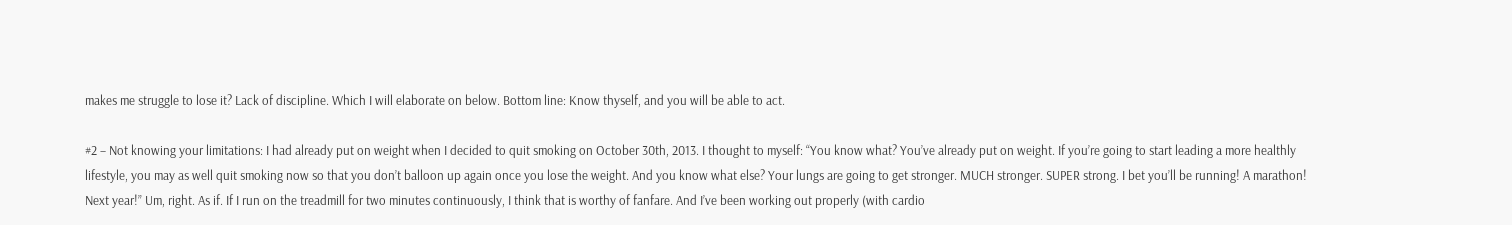makes me struggle to lose it? Lack of discipline. Which I will elaborate on below. Bottom line: Know thyself, and you will be able to act.

#2 – Not knowing your limitations: I had already put on weight when I decided to quit smoking on October 30th, 2013. I thought to myself: “You know what? You’ve already put on weight. If you’re going to start leading a more healthly lifestyle, you may as well quit smoking now so that you don’t balloon up again once you lose the weight. And you know what else? Your lungs are going to get stronger. MUCH stronger. SUPER strong. I bet you’ll be running! A marathon! Next year!” Um, right. As if. If I run on the treadmill for two minutes continuously, I think that is worthy of fanfare. And I’ve been working out properly (with cardio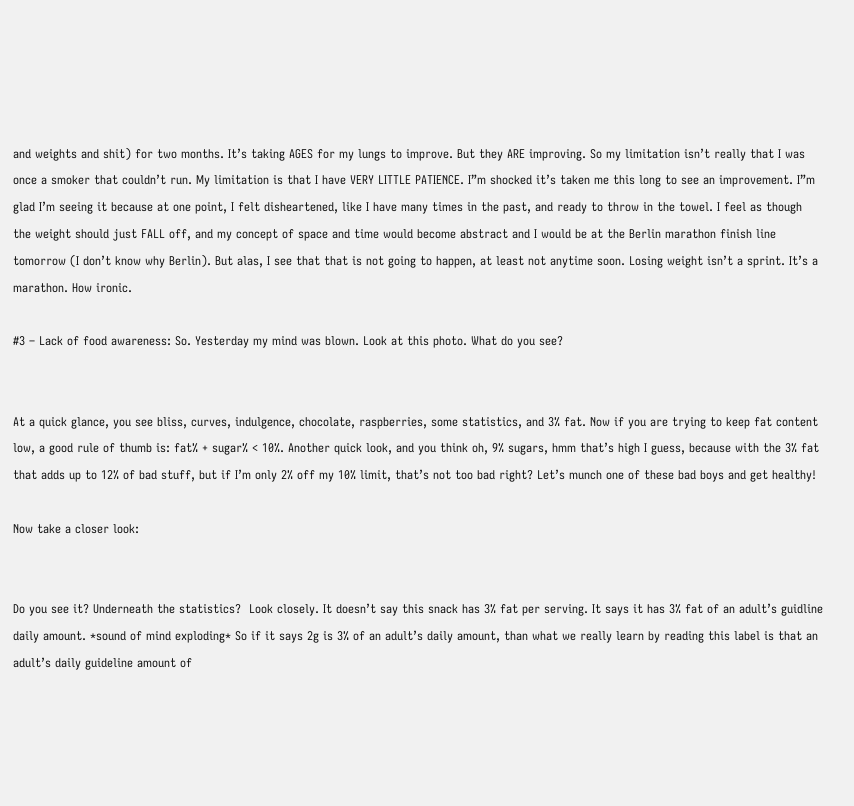and weights and shit) for two months. It’s taking AGES for my lungs to improve. But they ARE improving. So my limitation isn’t really that I was once a smoker that couldn’t run. My limitation is that I have VERY LITTLE PATIENCE. I”m shocked it’s taken me this long to see an improvement. I”m glad I’m seeing it because at one point, I felt disheartened, like I have many times in the past, and ready to throw in the towel. I feel as though the weight should just FALL off, and my concept of space and time would become abstract and I would be at the Berlin marathon finish line tomorrow (I don’t know why Berlin). But alas, I see that that is not going to happen, at least not anytime soon. Losing weight isn’t a sprint. It’s a marathon. How ironic.

#3 – Lack of food awareness: So. Yesterday my mind was blown. Look at this photo. What do you see?


At a quick glance, you see bliss, curves, indulgence, chocolate, raspberries, some statistics, and 3% fat. Now if you are trying to keep fat content low, a good rule of thumb is: fat% + sugar% < 10%. Another quick look, and you think oh, 9% sugars, hmm that’s high I guess, because with the 3% fat that adds up to 12% of bad stuff, but if I’m only 2% off my 10% limit, that’s not too bad right? Let’s munch one of these bad boys and get healthy!

Now take a closer look:


Do you see it? Underneath the statistics?  Look closely. It doesn’t say this snack has 3% fat per serving. It says it has 3% fat of an adult’s guidline daily amount. *sound of mind exploding* So if it says 2g is 3% of an adult’s daily amount, than what we really learn by reading this label is that an adult’s daily guideline amount of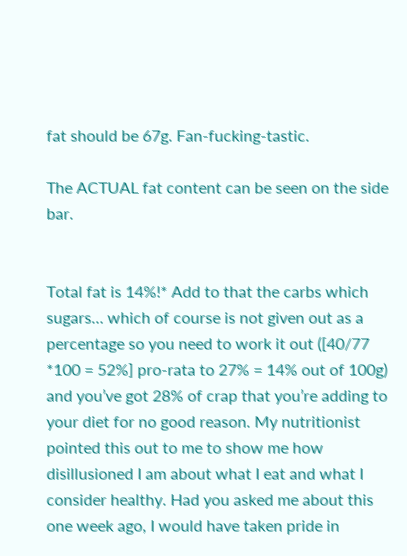fat should be 67g. Fan-fucking-tastic.

The ACTUAL fat content can be seen on the side bar.


Total fat is 14%!* Add to that the carbs which sugars… which of course is not given out as a percentage so you need to work it out ([40/77 *100 = 52%] pro-rata to 27% = 14% out of 100g) and you’ve got 28% of crap that you’re adding to your diet for no good reason. My nutritionist pointed this out to me to show me how disillusioned I am about what I eat and what I consider healthy. Had you asked me about this one week ago, I would have taken pride in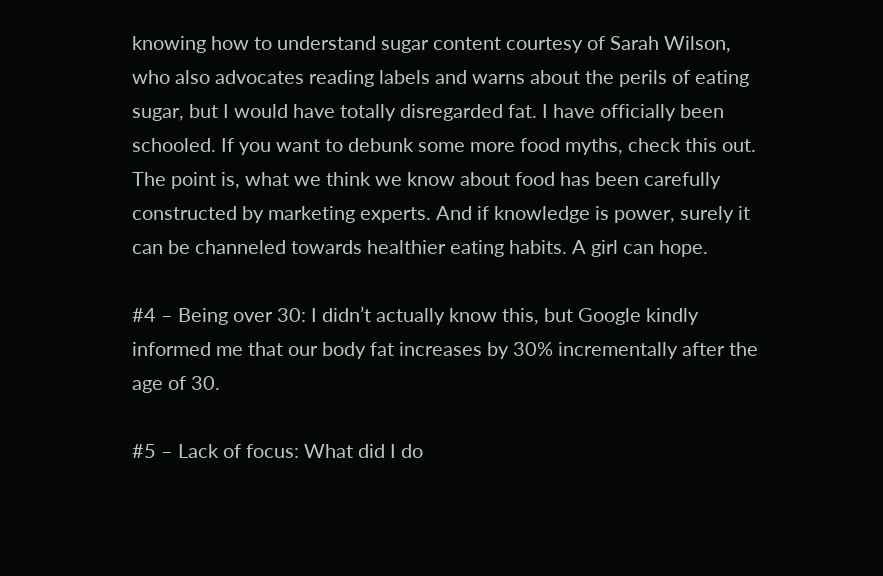knowing how to understand sugar content courtesy of Sarah Wilson, who also advocates reading labels and warns about the perils of eating sugar, but I would have totally disregarded fat. I have officially been schooled. If you want to debunk some more food myths, check this out. The point is, what we think we know about food has been carefully constructed by marketing experts. And if knowledge is power, surely it can be channeled towards healthier eating habits. A girl can hope.

#4 – Being over 30: I didn’t actually know this, but Google kindly informed me that our body fat increases by 30% incrementally after the age of 30.

#5 – Lack of focus: What did I do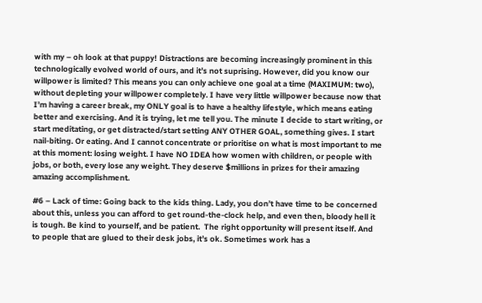with my – oh look at that puppy! Distractions are becoming increasingly prominent in this technologically evolved world of ours, and it’s not suprising. However, did you know our willpower is limited? This means you can only achieve one goal at a time (MAXIMUM: two), without depleting your willpower completely. I have very little willpower because now that I’m having a career break, my ONLY goal is to have a healthy lifestyle, which means eating better and exercising. And it is trying, let me tell you. The minute I decide to start writing, or start meditating, or get distracted/start setting ANY OTHER GOAL, something gives. I start nail-biting. Or eating. And I cannot concentrate or prioritise on what is most important to me at this moment: losing weight. I have NO IDEA how women with children, or people with jobs, or both, every lose any weight. They deserve $millions in prizes for their amazing amazing accomplishment.

#6 – Lack of time: Going back to the kids thing. Lady, you don’t have time to be concerned about this, unless you can afford to get round-the-clock help, and even then, bloody hell it is tough. Be kind to yourself, and be patient.  The right opportunity will present itself. And to people that are glued to their desk jobs, it’s ok. Sometimes work has a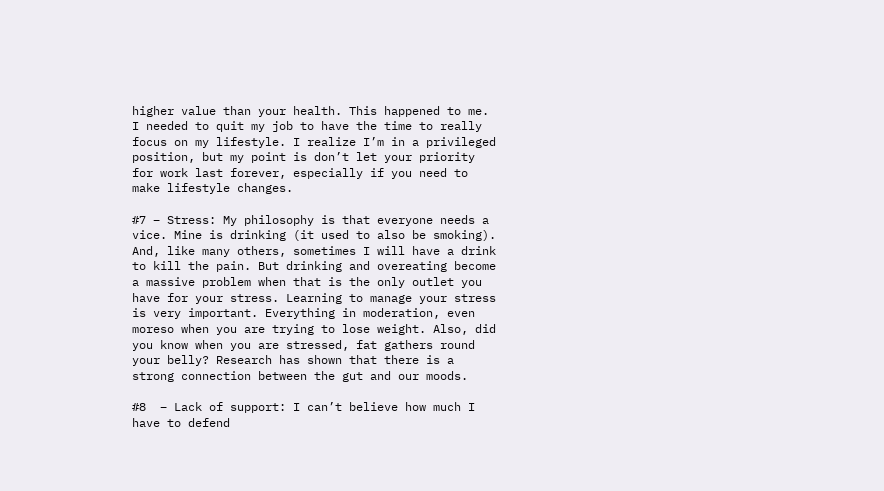higher value than your health. This happened to me. I needed to quit my job to have the time to really focus on my lifestyle. I realize I’m in a privileged position, but my point is don’t let your priority for work last forever, especially if you need to make lifestyle changes.

#7 – Stress: My philosophy is that everyone needs a vice. Mine is drinking (it used to also be smoking). And, like many others, sometimes I will have a drink to kill the pain. But drinking and overeating become a massive problem when that is the only outlet you have for your stress. Learning to manage your stress is very important. Everything in moderation, even moreso when you are trying to lose weight. Also, did you know when you are stressed, fat gathers round your belly? Research has shown that there is a strong connection between the gut and our moods.

#8  – Lack of support: I can’t believe how much I have to defend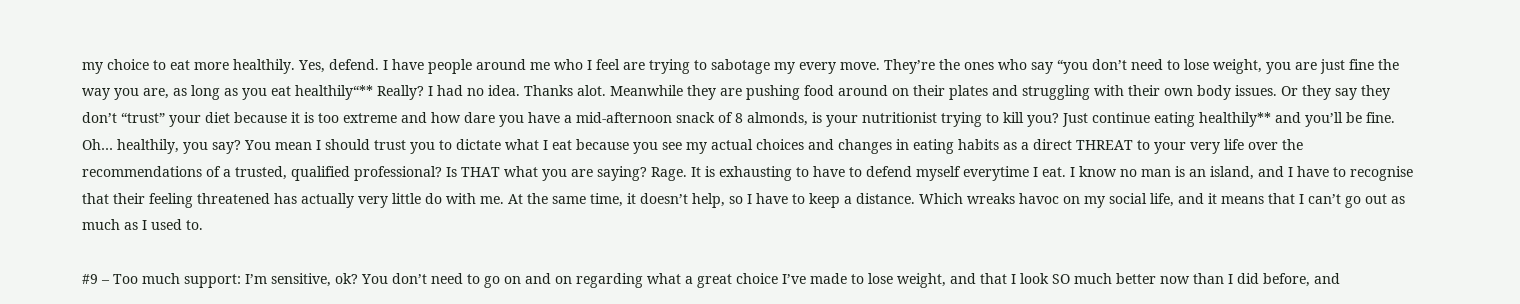my choice to eat more healthily. Yes, defend. I have people around me who I feel are trying to sabotage my every move. They’re the ones who say “you don’t need to lose weight, you are just fine the way you are, as long as you eat healthily“** Really? I had no idea. Thanks alot. Meanwhile they are pushing food around on their plates and struggling with their own body issues. Or they say they don’t “trust” your diet because it is too extreme and how dare you have a mid-afternoon snack of 8 almonds, is your nutritionist trying to kill you? Just continue eating healthily** and you’ll be fine. Oh… healthily, you say? You mean I should trust you to dictate what I eat because you see my actual choices and changes in eating habits as a direct THREAT to your very life over the recommendations of a trusted, qualified professional? Is THAT what you are saying? Rage. It is exhausting to have to defend myself everytime I eat. I know no man is an island, and I have to recognise that their feeling threatened has actually very little do with me. At the same time, it doesn’t help, so I have to keep a distance. Which wreaks havoc on my social life, and it means that I can’t go out as much as I used to.

#9 – Too much support: I’m sensitive, ok? You don’t need to go on and on regarding what a great choice I’ve made to lose weight, and that I look SO much better now than I did before, and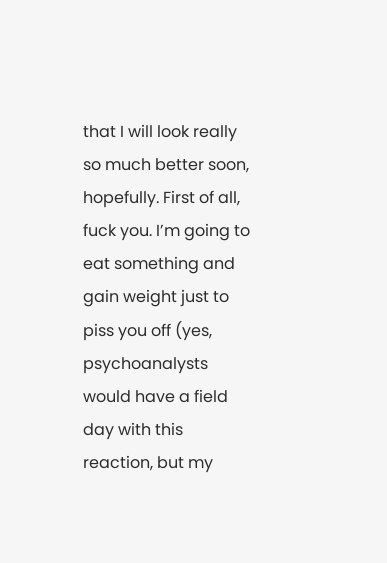that I will look really so much better soon, hopefully. First of all, fuck you. I’m going to eat something and gain weight just to piss you off (yes, psychoanalysts would have a field day with this reaction, but my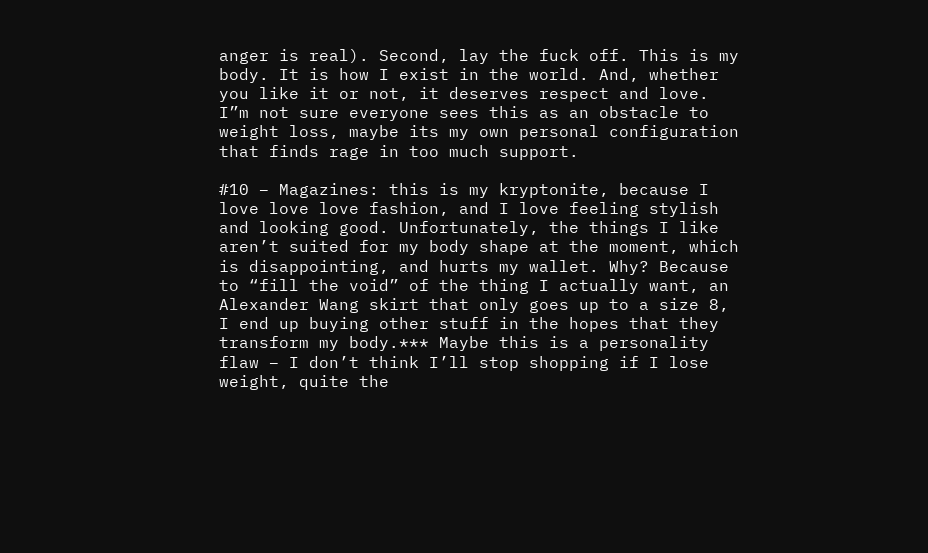anger is real). Second, lay the fuck off. This is my body. It is how I exist in the world. And, whether you like it or not, it deserves respect and love. I”m not sure everyone sees this as an obstacle to weight loss, maybe its my own personal configuration that finds rage in too much support.

#10 – Magazines: this is my kryptonite, because I love love love fashion, and I love feeling stylish and looking good. Unfortunately, the things I like aren’t suited for my body shape at the moment, which is disappointing, and hurts my wallet. Why? Because to “fill the void” of the thing I actually want, an Alexander Wang skirt that only goes up to a size 8, I end up buying other stuff in the hopes that they transform my body.*** Maybe this is a personality flaw – I don’t think I’ll stop shopping if I lose weight, quite the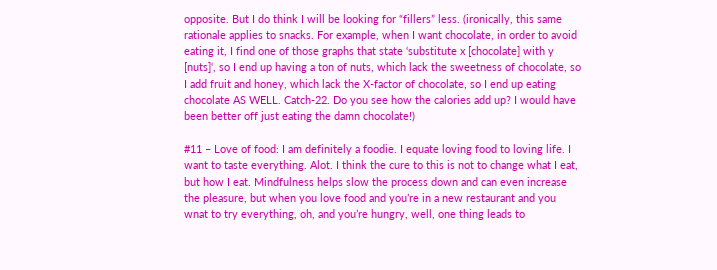opposite. But I do think I will be looking for “fillers” less. (ironically, this same rationale applies to snacks. For example, when I want chocolate, in order to avoid eating it, I find one of those graphs that state ‘substitute x [chocolate] with y [nuts]‘, so I end up having a ton of nuts, which lack the sweetness of chocolate, so I add fruit and honey, which lack the X-factor of chocolate, so I end up eating chocolate AS WELL. Catch-22. Do you see how the calories add up? I would have been better off just eating the damn chocolate!)

#11 – Love of food: I am definitely a foodie. I equate loving food to loving life. I want to taste everything. Alot. I think the cure to this is not to change what I eat, but how I eat. Mindfulness helps slow the process down and can even increase the pleasure, but when you love food and you’re in a new restaurant and you wnat to try everything, oh, and you’re hungry, well, one thing leads to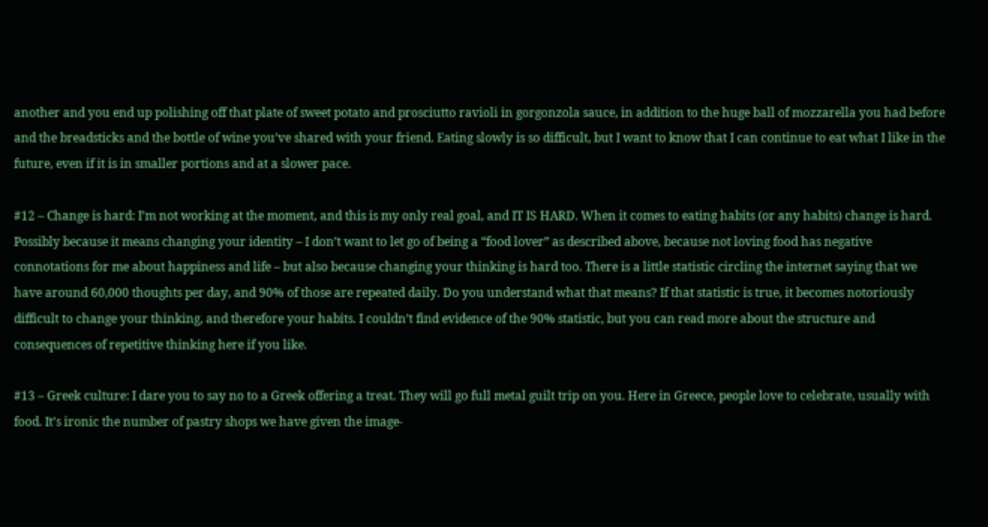another and you end up polishing off that plate of sweet potato and prosciutto ravioli in gorgonzola sauce, in addition to the huge ball of mozzarella you had before and the breadsticks and the bottle of wine you’ve shared with your friend. Eating slowly is so difficult, but I want to know that I can continue to eat what I like in the future, even if it is in smaller portions and at a slower pace.

#12 – Change is hard: I’m not working at the moment, and this is my only real goal, and IT IS HARD. When it comes to eating habits (or any habits) change is hard. Possibly because it means changing your identity – I don’t want to let go of being a “food lover” as described above, because not loving food has negative connotations for me about happiness and life – but also because changing your thinking is hard too. There is a little statistic circling the internet saying that we have around 60,000 thoughts per day, and 90% of those are repeated daily. Do you understand what that means? If that statistic is true, it becomes notoriously difficult to change your thinking, and therefore your habits. I couldn’t find evidence of the 90% statistic, but you can read more about the structure and consequences of repetitive thinking here if you like.

#13 – Greek culture: I dare you to say no to a Greek offering a treat. They will go full metal guilt trip on you. Here in Greece, people love to celebrate, usually with food. It’s ironic the number of pastry shops we have given the image-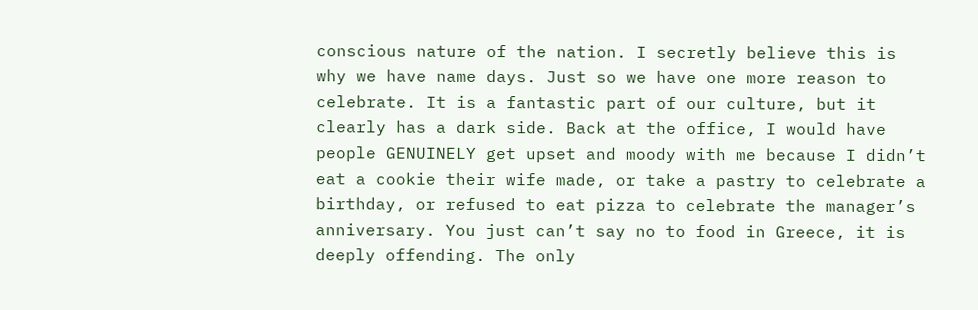conscious nature of the nation. I secretly believe this is why we have name days. Just so we have one more reason to celebrate. It is a fantastic part of our culture, but it clearly has a dark side. Back at the office, I would have people GENUINELY get upset and moody with me because I didn’t eat a cookie their wife made, or take a pastry to celebrate a birthday, or refused to eat pizza to celebrate the manager’s anniversary. You just can’t say no to food in Greece, it is deeply offending. The only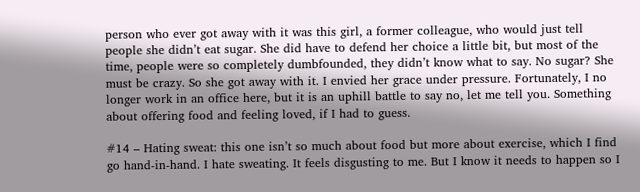person who ever got away with it was this girl, a former colleague, who would just tell people she didn’t eat sugar. She did have to defend her choice a little bit, but most of the time, people were so completely dumbfounded, they didn’t know what to say. No sugar? She must be crazy. So she got away with it. I envied her grace under pressure. Fortunately, I no longer work in an office here, but it is an uphill battle to say no, let me tell you. Something about offering food and feeling loved, if I had to guess.

#14 – Hating sweat: this one isn’t so much about food but more about exercise, which I find go hand-in-hand. I hate sweating. It feels disgusting to me. But I know it needs to happen so I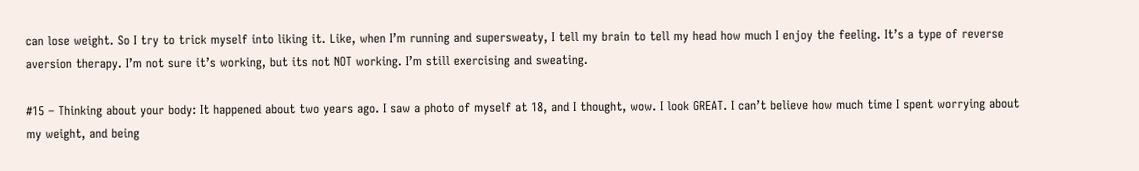can lose weight. So I try to trick myself into liking it. Like, when I’m running and supersweaty, I tell my brain to tell my head how much I enjoy the feeling. It’s a type of reverse aversion therapy. I’m not sure it’s working, but its not NOT working. I’m still exercising and sweating.

#15 – Thinking about your body: It happened about two years ago. I saw a photo of myself at 18, and I thought, wow. I look GREAT. I can’t believe how much time I spent worrying about my weight, and being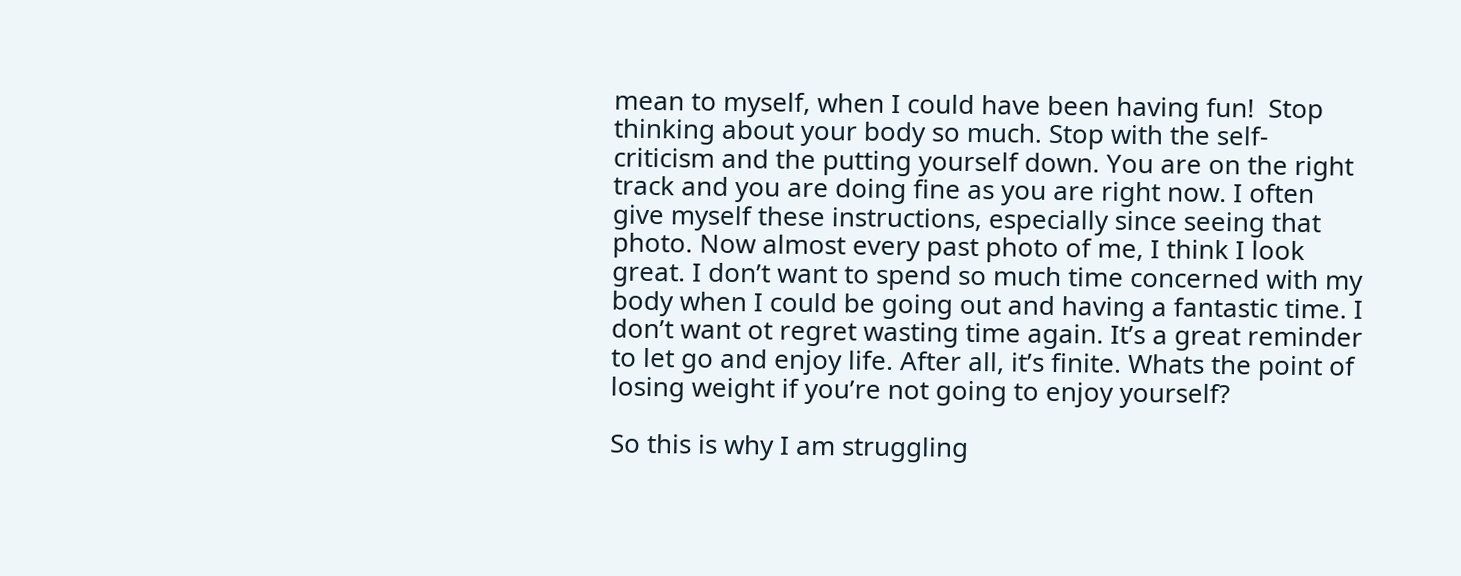mean to myself, when I could have been having fun!  Stop thinking about your body so much. Stop with the self-criticism and the putting yourself down. You are on the right track and you are doing fine as you are right now. I often give myself these instructions, especially since seeing that photo. Now almost every past photo of me, I think I look great. I don’t want to spend so much time concerned with my body when I could be going out and having a fantastic time. I don’t want ot regret wasting time again. It’s a great reminder to let go and enjoy life. After all, it’s finite. Whats the point of losing weight if you’re not going to enjoy yourself?

So this is why I am struggling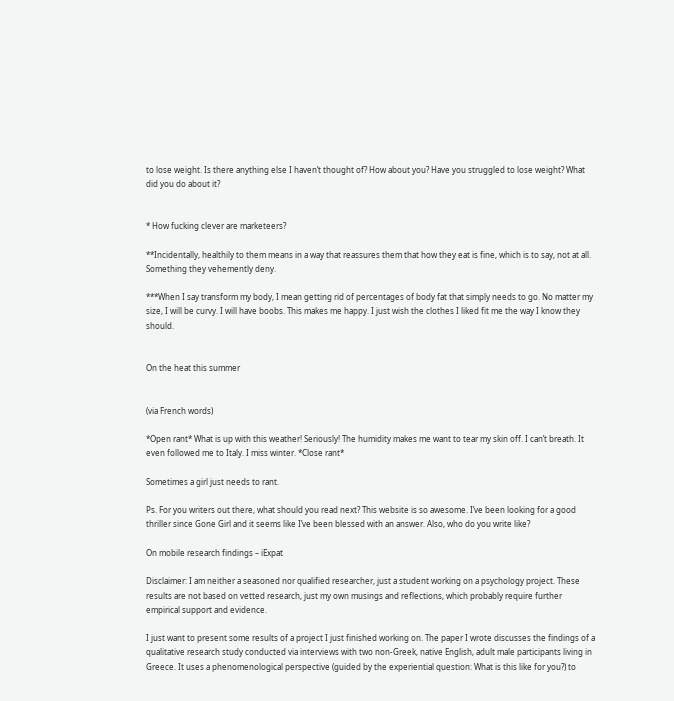to lose weight. Is there anything else I haven’t thought of? How about you? Have you struggled to lose weight? What did you do about it?


* How fucking clever are marketeers?

**Incidentally, healthily to them means in a way that reassures them that how they eat is fine, which is to say, not at all. Something they vehemently deny.

***When I say transform my body, I mean getting rid of percentages of body fat that simply needs to go. No matter my size, I will be curvy. I will have boobs. This makes me happy. I just wish the clothes I liked fit me the way I know they should.


On the heat this summer


(via French words)

*Open rant* What is up with this weather! Seriously! The humidity makes me want to tear my skin off. I can’t breath. It even followed me to Italy. I miss winter. *Close rant*

Sometimes a girl just needs to rant.

Ps. For you writers out there, what should you read next? This website is so awesome. I’ve been looking for a good thriller since Gone Girl and it seems like I’ve been blessed with an answer. Also, who do you write like?

On mobile research findings – iExpat

Disclaimer: I am neither a seasoned nor qualified researcher, just a student working on a psychology project. These results are not based on vetted research, just my own musings and reflections, which probably require further empirical support and evidence.

I just want to present some results of a project I just finished working on. The paper I wrote discusses the findings of a qualitative research study conducted via interviews with two non-Greek, native English, adult male participants living in Greece. It uses a phenomenological perspective (guided by the experiential question: What is this like for you?) to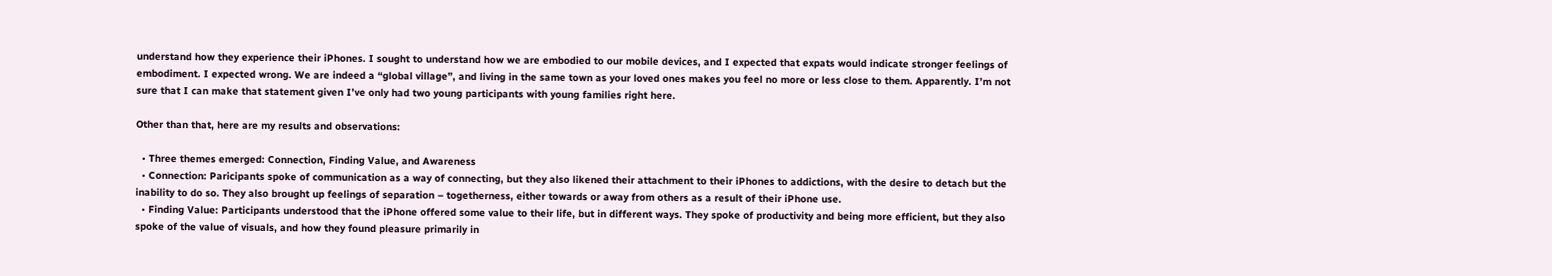understand how they experience their iPhones. I sought to understand how we are embodied to our mobile devices, and I expected that expats would indicate stronger feelings of embodiment. I expected wrong. We are indeed a “global village”, and living in the same town as your loved ones makes you feel no more or less close to them. Apparently. I’m not sure that I can make that statement given I’ve only had two young participants with young families right here.

Other than that, here are my results and observations:

  • Three themes emerged: Connection, Finding Value, and Awareness
  • Connection: Paricipants spoke of communication as a way of connecting, but they also likened their attachment to their iPhones to addictions, with the desire to detach but the inability to do so. They also brought up feelings of separation – togetherness, either towards or away from others as a result of their iPhone use.
  • Finding Value: Participants understood that the iPhone offered some value to their life, but in different ways. They spoke of productivity and being more efficient, but they also spoke of the value of visuals, and how they found pleasure primarily in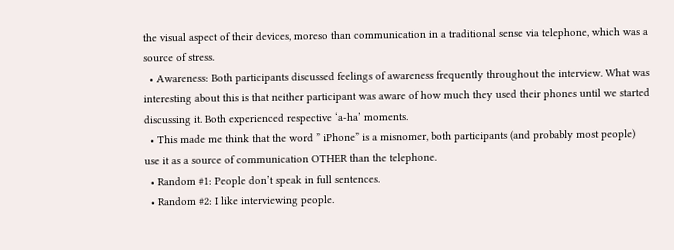the visual aspect of their devices, moreso than communication in a traditional sense via telephone, which was a source of stress.
  • Awareness: Both participants discussed feelings of awareness frequently throughout the interview. What was interesting about this is that neither participant was aware of how much they used their phones until we started discussing it. Both experienced respective ‘a-ha’ moments.
  • This made me think that the word ” iPhone” is a misnomer, both participants (and probably most people) use it as a source of communication OTHER than the telephone.
  • Random #1: People don’t speak in full sentences.
  • Random #2: I like interviewing people.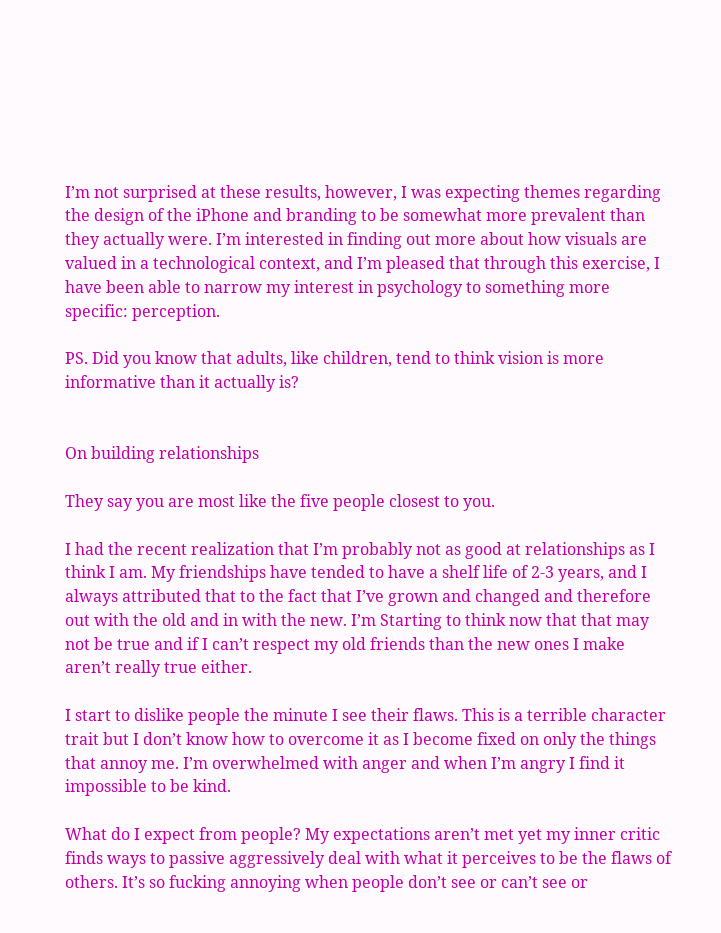I’m not surprised at these results, however, I was expecting themes regarding the design of the iPhone and branding to be somewhat more prevalent than they actually were. I’m interested in finding out more about how visuals are valued in a technological context, and I’m pleased that through this exercise, I have been able to narrow my interest in psychology to something more specific: perception.

PS. Did you know that adults, like children, tend to think vision is more informative than it actually is?


On building relationships

They say you are most like the five people closest to you.

I had the recent realization that I’m probably not as good at relationships as I think I am. My friendships have tended to have a shelf life of 2-3 years, and I always attributed that to the fact that I’ve grown and changed and therefore out with the old and in with the new. I’m Starting to think now that that may not be true and if I can’t respect my old friends than the new ones I make aren’t really true either.

I start to dislike people the minute I see their flaws. This is a terrible character trait but I don’t know how to overcome it as I become fixed on only the things that annoy me. I’m overwhelmed with anger and when I’m angry I find it impossible to be kind.

What do I expect from people? My expectations aren’t met yet my inner critic finds ways to passive aggressively deal with what it perceives to be the flaws of others. It’s so fucking annoying when people don’t see or can’t see or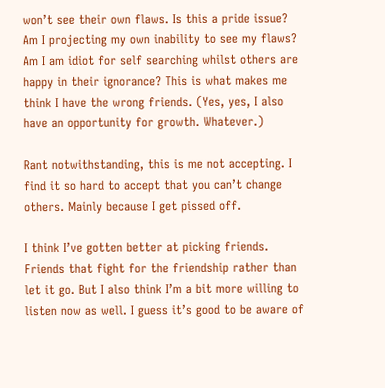won’t see their own flaws. Is this a pride issue? Am I projecting my own inability to see my flaws? Am I am idiot for self searching whilst others are happy in their ignorance? This is what makes me think I have the wrong friends. (Yes, yes, I also have an opportunity for growth. Whatever.)

Rant notwithstanding, this is me not accepting. I find it so hard to accept that you can’t change others. Mainly because I get pissed off.

I think I’ve gotten better at picking friends. Friends that fight for the friendship rather than let it go. But I also think I’m a bit more willing to listen now as well. I guess it’s good to be aware of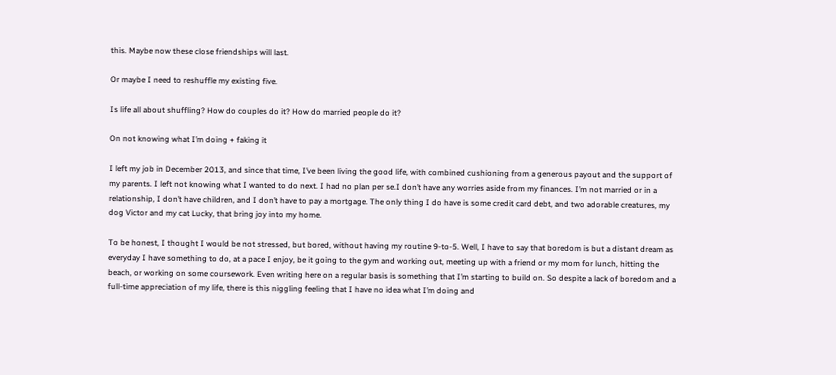this. Maybe now these close friendships will last.

Or maybe I need to reshuffle my existing five.

Is life all about shuffling? How do couples do it? How do married people do it?

On not knowing what I’m doing + faking it

I left my job in December 2013, and since that time, I’ve been living the good life, with combined cushioning from a generous payout and the support of my parents. I left not knowing what I wanted to do next. I had no plan per se.I don’t have any worries aside from my finances. I’m not married or in a relationship, I don’t have children, and I don’t have to pay a mortgage. The only thing I do have is some credit card debt, and two adorable creatures, my dog Victor and my cat Lucky, that bring joy into my home.

To be honest, I thought I would be not stressed, but bored, without having my routine 9-to-5. Well, I have to say that boredom is but a distant dream as everyday I have something to do, at a pace I enjoy, be it going to the gym and working out, meeting up with a friend or my mom for lunch, hitting the beach, or working on some coursework. Even writing here on a regular basis is something that I’m starting to build on. So despite a lack of boredom and a full-time appreciation of my life, there is this niggling feeling that I have no idea what I’m doing and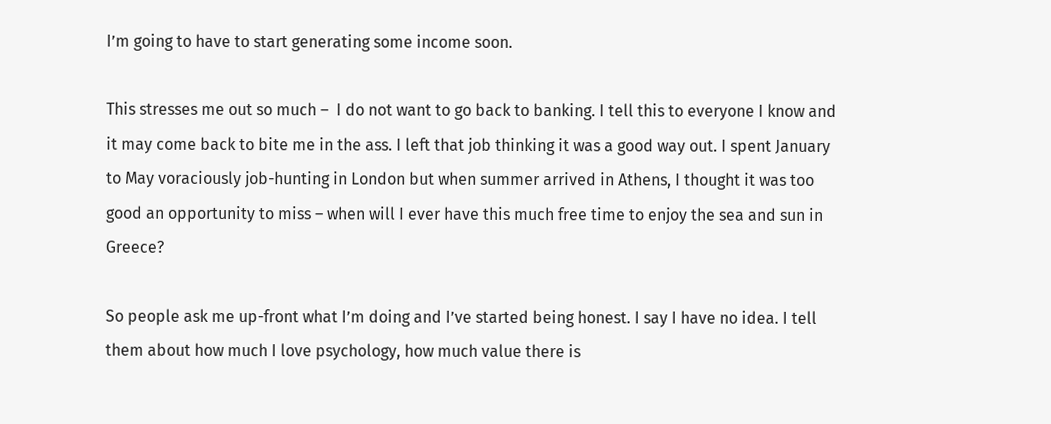I’m going to have to start generating some income soon.

This stresses me out so much –  I do not want to go back to banking. I tell this to everyone I know and it may come back to bite me in the ass. I left that job thinking it was a good way out. I spent January to May voraciously job-hunting in London but when summer arrived in Athens, I thought it was too good an opportunity to miss – when will I ever have this much free time to enjoy the sea and sun in Greece?

So people ask me up-front what I’m doing and I’ve started being honest. I say I have no idea. I tell them about how much I love psychology, how much value there is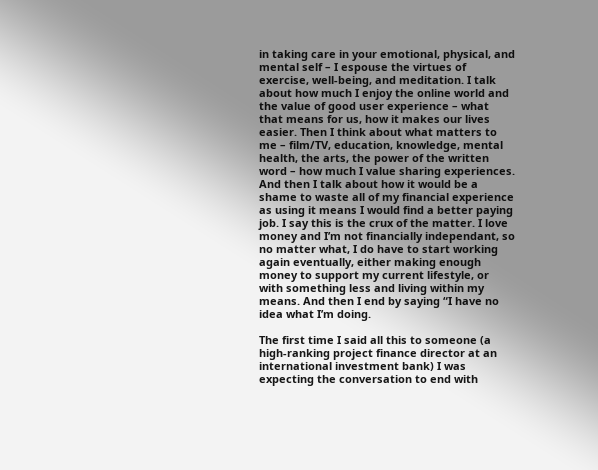in taking care in your emotional, physical, and mental self – I espouse the virtues of exercise, well-being, and meditation. I talk about how much I enjoy the online world and the value of good user experience – what that means for us, how it makes our lives easier. Then I think about what matters to me – film/TV, education, knowledge, mental health, the arts, the power of the written word – how much I value sharing experiences. And then I talk about how it would be a shame to waste all of my financial experience as using it means I would find a better paying job. I say this is the crux of the matter. I love money and I’m not financially independant, so no matter what, I do have to start working again eventually, either making enough money to support my current lifestyle, or with something less and living within my means. And then I end by saying “I have no idea what I’m doing.

The first time I said all this to someone (a high-ranking project finance director at an international investment bank) I was expecting the conversation to end with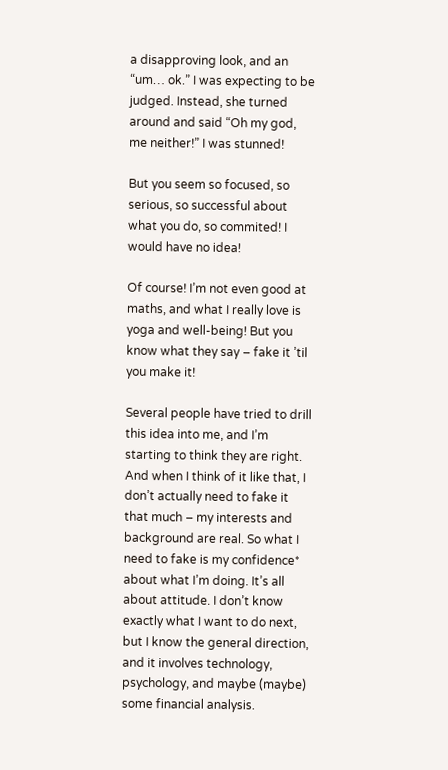a disapproving look, and an “um… ok.” I was expecting to be judged. Instead, she turned around and said “Oh my god, me neither!” I was stunned!

But you seem so focused, so serious, so successful about what you do, so commited! I would have no idea!

Of course! I’m not even good at maths, and what I really love is yoga and well-being! But you know what they say – fake it ’til you make it!

Several people have tried to drill this idea into me, and I’m starting to think they are right. And when I think of it like that, I don’t actually need to fake it that much – my interests and background are real. So what I need to fake is my confidence* about what I’m doing. It’s all about attitude. I don’t know exactly what I want to do next, but I know the general direction, and it involves technology, psychology, and maybe (maybe) some financial analysis.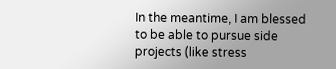In the meantime, I am blessed to be able to pursue side projects (like stress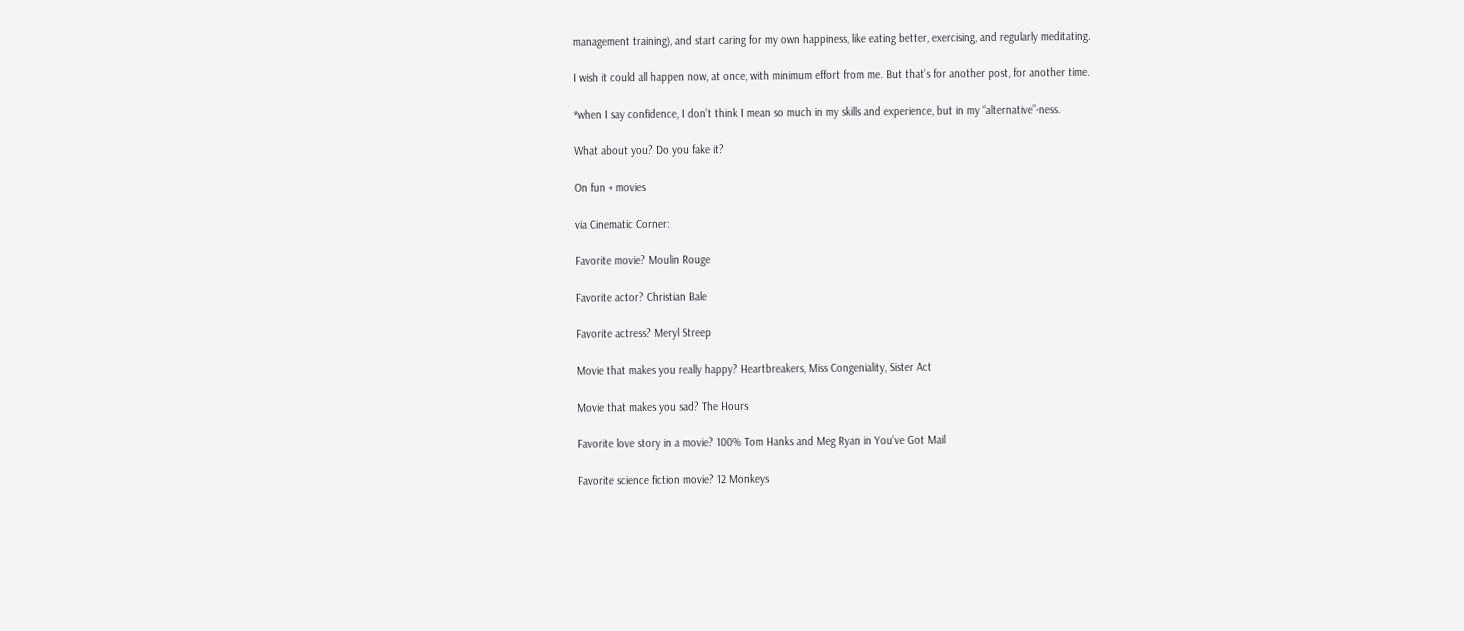management training), and start caring for my own happiness, like eating better, exercising, and regularly meditating.

I wish it could all happen now, at once, with minimum effort from me. But that’s for another post, for another time.

*when I say confidence, I don’t think I mean so much in my skills and experience, but in my “alternative”-ness.

What about you? Do you fake it?

On fun + movies

via Cinematic Corner:

Favorite movie? Moulin Rouge

Favorite actor? Christian Bale

Favorite actress? Meryl Streep

Movie that makes you really happy? Heartbreakers, Miss Congeniality, Sister Act

Movie that makes you sad? The Hours

Favorite love story in a movie? 100% Tom Hanks and Meg Ryan in You’ve Got Mail

Favorite science fiction movie? 12 Monkeys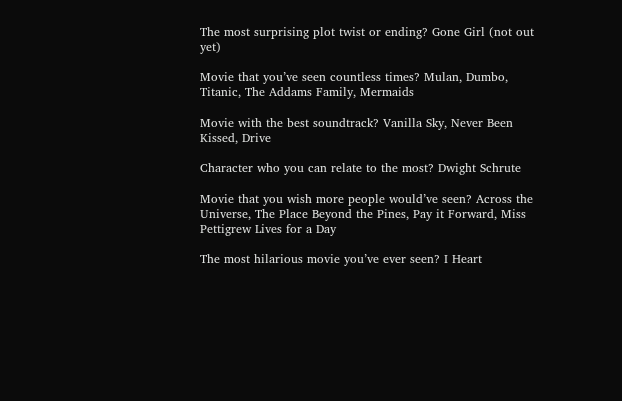The most surprising plot twist or ending? Gone Girl (not out yet)

Movie that you’ve seen countless times? Mulan, Dumbo, Titanic, The Addams Family, Mermaids

Movie with the best soundtrack? Vanilla Sky, Never Been Kissed, Drive

Character who you can relate to the most? Dwight Schrute

Movie that you wish more people would’ve seen? Across the Universe, The Place Beyond the Pines, Pay it Forward, Miss Pettigrew Lives for a Day

The most hilarious movie you’ve ever seen? I Heart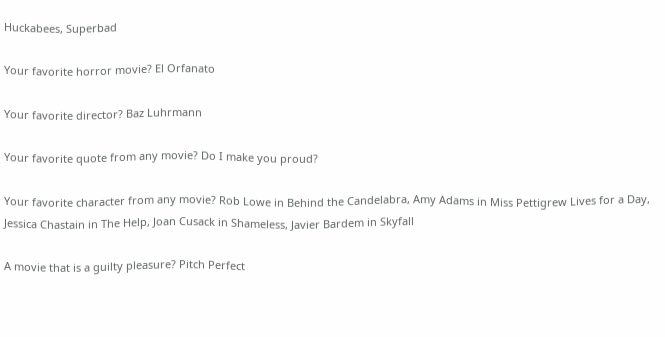Huckabees, Superbad

Your favorite horror movie? El Orfanato

Your favorite director? Baz Luhrmann

Your favorite quote from any movie? Do I make you proud?

Your favorite character from any movie? Rob Lowe in Behind the Candelabra, Amy Adams in Miss Pettigrew Lives for a Day, Jessica Chastain in The Help, Joan Cusack in Shameless, Javier Bardem in Skyfall

A movie that is a guilty pleasure? Pitch Perfect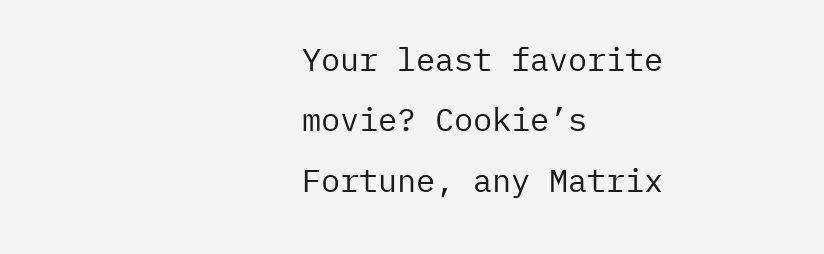Your least favorite movie? Cookie’s Fortune, any Matrix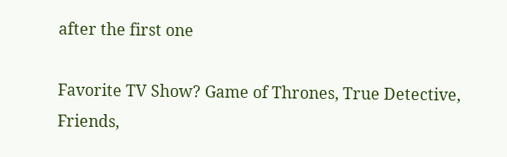after the first one

Favorite TV Show? Game of Thrones, True Detective, Friends,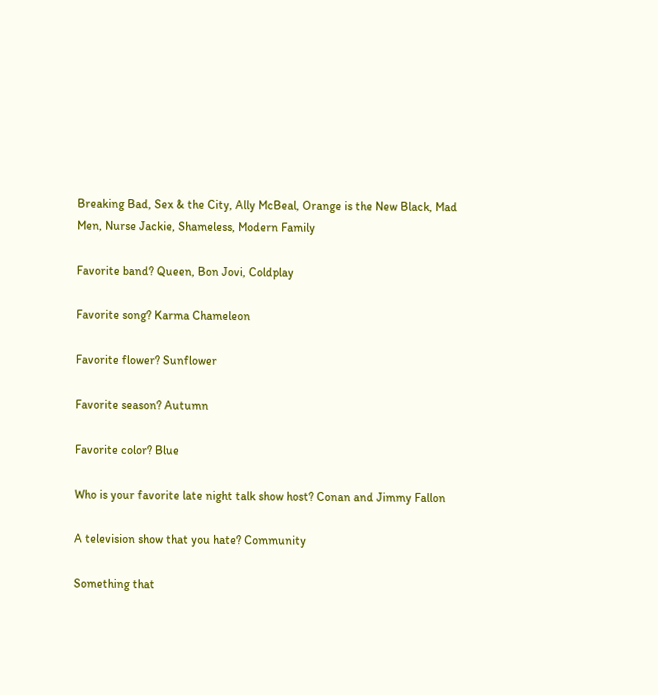Breaking Bad, Sex & the City, Ally McBeal, Orange is the New Black, Mad Men, Nurse Jackie, Shameless, Modern Family

Favorite band? Queen, Bon Jovi, Coldplay

Favorite song? Karma Chameleon

Favorite flower? Sunflower

Favorite season? Autumn

Favorite color? Blue

Who is your favorite late night talk show host? Conan and Jimmy Fallon

A television show that you hate? Community

Something that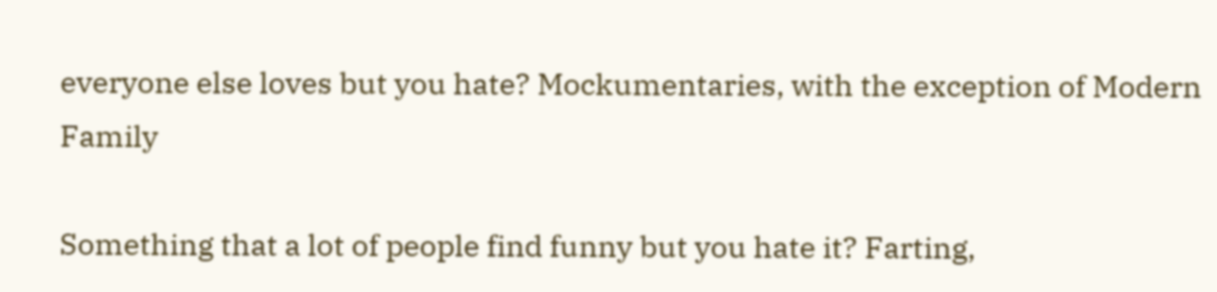everyone else loves but you hate? Mockumentaries, with the exception of Modern Family

Something that a lot of people find funny but you hate it? Farting,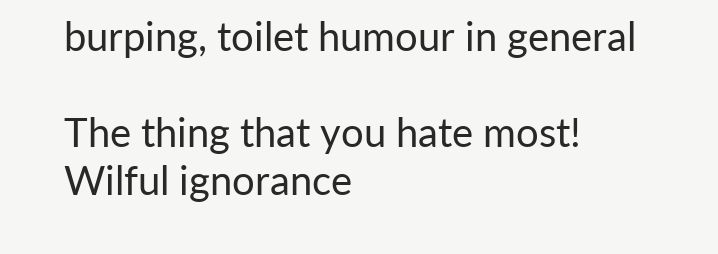burping, toilet humour in general

The thing that you hate most! Wilful ignorance